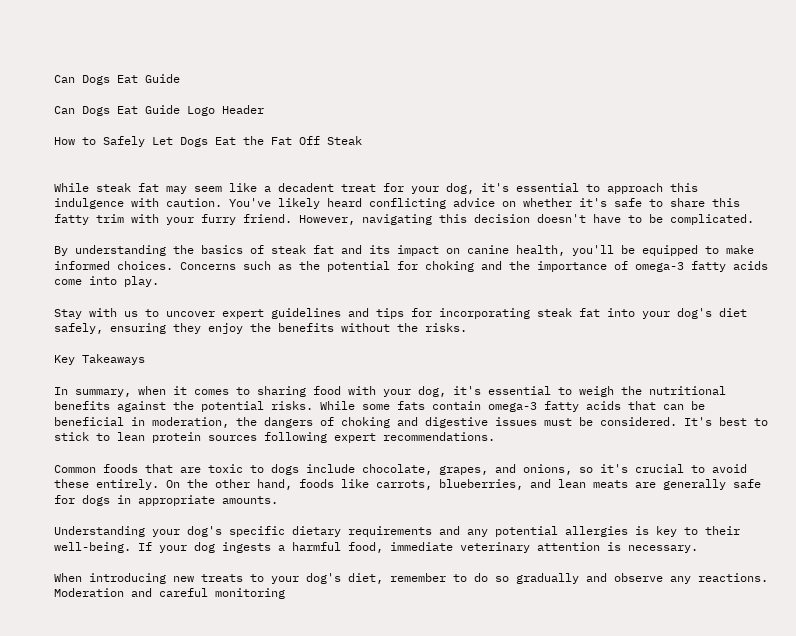Can Dogs Eat Guide

Can Dogs Eat Guide Logo Header

How to Safely Let Dogs Eat the Fat Off Steak


While steak fat may seem like a decadent treat for your dog, it's essential to approach this indulgence with caution. You've likely heard conflicting advice on whether it's safe to share this fatty trim with your furry friend. However, navigating this decision doesn't have to be complicated.

By understanding the basics of steak fat and its impact on canine health, you'll be equipped to make informed choices. Concerns such as the potential for choking and the importance of omega-3 fatty acids come into play.

Stay with us to uncover expert guidelines and tips for incorporating steak fat into your dog's diet safely, ensuring they enjoy the benefits without the risks.

Key Takeaways

In summary, when it comes to sharing food with your dog, it's essential to weigh the nutritional benefits against the potential risks. While some fats contain omega-3 fatty acids that can be beneficial in moderation, the dangers of choking and digestive issues must be considered. It's best to stick to lean protein sources following expert recommendations.

Common foods that are toxic to dogs include chocolate, grapes, and onions, so it's crucial to avoid these entirely. On the other hand, foods like carrots, blueberries, and lean meats are generally safe for dogs in appropriate amounts.

Understanding your dog's specific dietary requirements and any potential allergies is key to their well-being. If your dog ingests a harmful food, immediate veterinary attention is necessary.

When introducing new treats to your dog's diet, remember to do so gradually and observe any reactions. Moderation and careful monitoring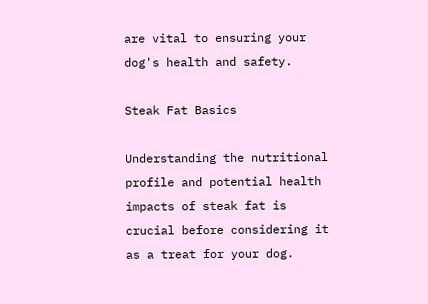are vital to ensuring your dog's health and safety.

Steak Fat Basics

Understanding the nutritional profile and potential health impacts of steak fat is crucial before considering it as a treat for your dog.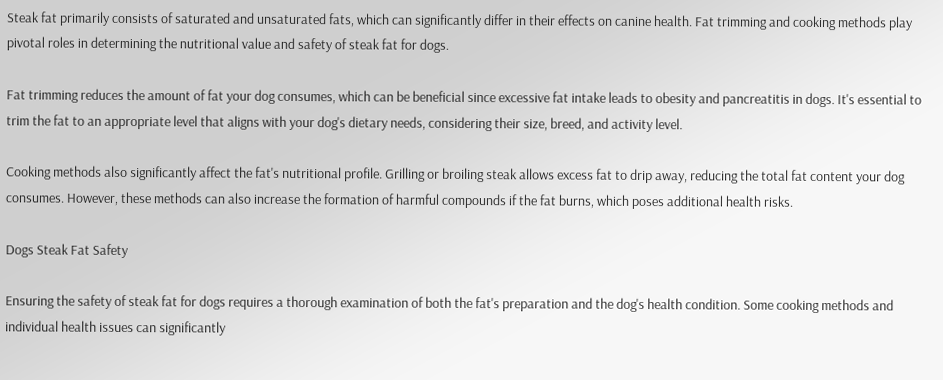Steak fat primarily consists of saturated and unsaturated fats, which can significantly differ in their effects on canine health. Fat trimming and cooking methods play pivotal roles in determining the nutritional value and safety of steak fat for dogs.

Fat trimming reduces the amount of fat your dog consumes, which can be beneficial since excessive fat intake leads to obesity and pancreatitis in dogs. It's essential to trim the fat to an appropriate level that aligns with your dog's dietary needs, considering their size, breed, and activity level.

Cooking methods also significantly affect the fat's nutritional profile. Grilling or broiling steak allows excess fat to drip away, reducing the total fat content your dog consumes. However, these methods can also increase the formation of harmful compounds if the fat burns, which poses additional health risks.

Dogs Steak Fat Safety

Ensuring the safety of steak fat for dogs requires a thorough examination of both the fat's preparation and the dog's health condition. Some cooking methods and individual health issues can significantly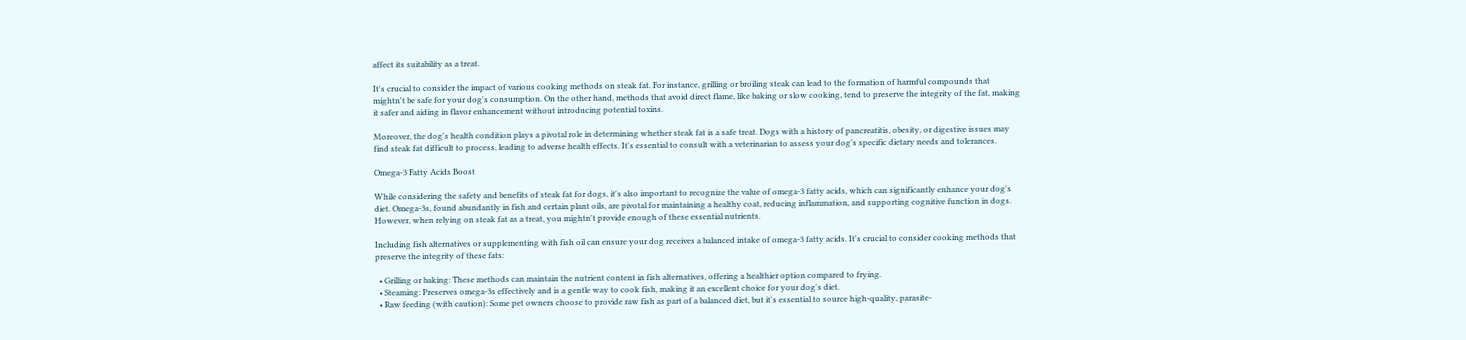affect its suitability as a treat.

It's crucial to consider the impact of various cooking methods on steak fat. For instance, grilling or broiling steak can lead to the formation of harmful compounds that mightn't be safe for your dog's consumption. On the other hand, methods that avoid direct flame, like baking or slow cooking, tend to preserve the integrity of the fat, making it safer and aiding in flavor enhancement without introducing potential toxins.

Moreover, the dog's health condition plays a pivotal role in determining whether steak fat is a safe treat. Dogs with a history of pancreatitis, obesity, or digestive issues may find steak fat difficult to process, leading to adverse health effects. It's essential to consult with a veterinarian to assess your dog's specific dietary needs and tolerances.

Omega-3 Fatty Acids Boost

While considering the safety and benefits of steak fat for dogs, it's also important to recognize the value of omega-3 fatty acids, which can significantly enhance your dog's diet. Omega-3s, found abundantly in fish and certain plant oils, are pivotal for maintaining a healthy coat, reducing inflammation, and supporting cognitive function in dogs. However, when relying on steak fat as a treat, you mightn't provide enough of these essential nutrients.

Including fish alternatives or supplementing with fish oil can ensure your dog receives a balanced intake of omega-3 fatty acids. It's crucial to consider cooking methods that preserve the integrity of these fats:

  • Grilling or baking: These methods can maintain the nutrient content in fish alternatives, offering a healthier option compared to frying.
  • Steaming: Preserves omega-3s effectively and is a gentle way to cook fish, making it an excellent choice for your dog's diet.
  • Raw feeding (with caution): Some pet owners choose to provide raw fish as part of a balanced diet, but it's essential to source high-quality, parasite-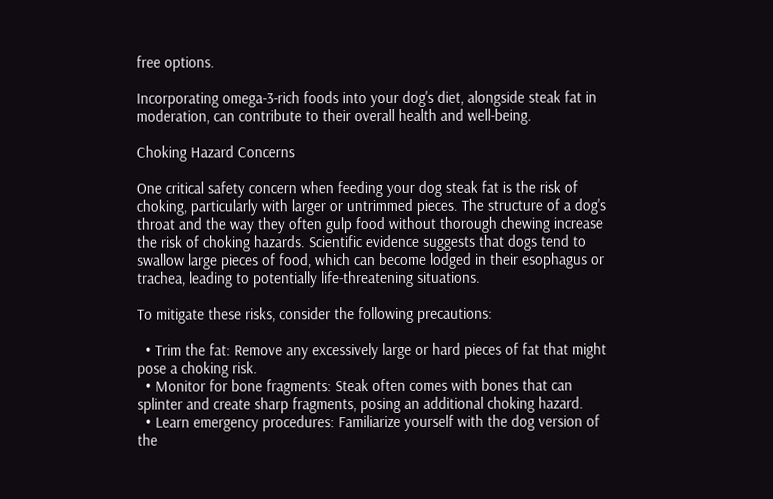free options.

Incorporating omega-3-rich foods into your dog's diet, alongside steak fat in moderation, can contribute to their overall health and well-being.

Choking Hazard Concerns

One critical safety concern when feeding your dog steak fat is the risk of choking, particularly with larger or untrimmed pieces. The structure of a dog's throat and the way they often gulp food without thorough chewing increase the risk of choking hazards. Scientific evidence suggests that dogs tend to swallow large pieces of food, which can become lodged in their esophagus or trachea, leading to potentially life-threatening situations.

To mitigate these risks, consider the following precautions:

  • Trim the fat: Remove any excessively large or hard pieces of fat that might pose a choking risk.
  • Monitor for bone fragments: Steak often comes with bones that can splinter and create sharp fragments, posing an additional choking hazard.
  • Learn emergency procedures: Familiarize yourself with the dog version of the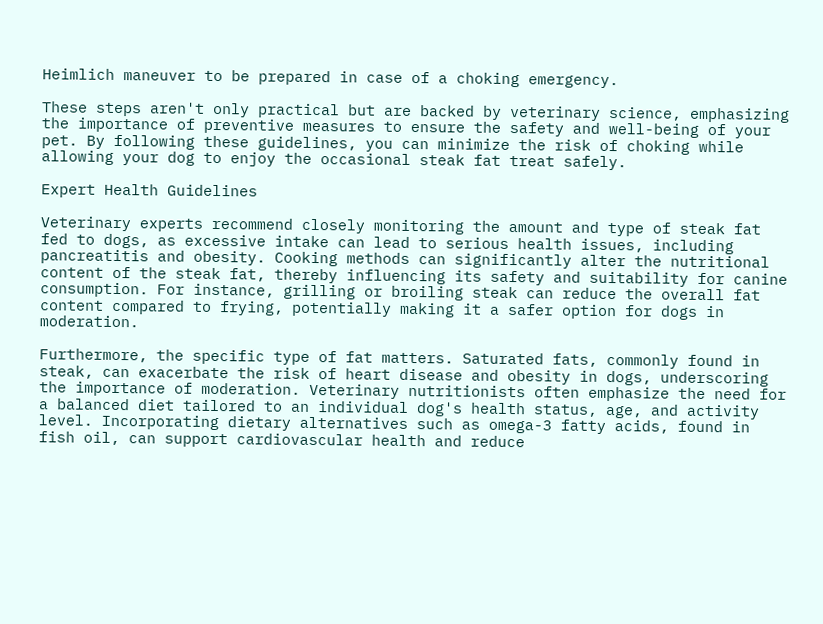Heimlich maneuver to be prepared in case of a choking emergency.

These steps aren't only practical but are backed by veterinary science, emphasizing the importance of preventive measures to ensure the safety and well-being of your pet. By following these guidelines, you can minimize the risk of choking while allowing your dog to enjoy the occasional steak fat treat safely.

Expert Health Guidelines

Veterinary experts recommend closely monitoring the amount and type of steak fat fed to dogs, as excessive intake can lead to serious health issues, including pancreatitis and obesity. Cooking methods can significantly alter the nutritional content of the steak fat, thereby influencing its safety and suitability for canine consumption. For instance, grilling or broiling steak can reduce the overall fat content compared to frying, potentially making it a safer option for dogs in moderation.

Furthermore, the specific type of fat matters. Saturated fats, commonly found in steak, can exacerbate the risk of heart disease and obesity in dogs, underscoring the importance of moderation. Veterinary nutritionists often emphasize the need for a balanced diet tailored to an individual dog's health status, age, and activity level. Incorporating dietary alternatives such as omega-3 fatty acids, found in fish oil, can support cardiovascular health and reduce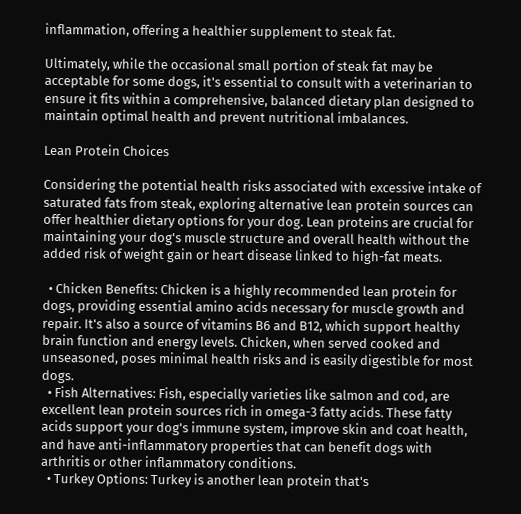inflammation, offering a healthier supplement to steak fat.

Ultimately, while the occasional small portion of steak fat may be acceptable for some dogs, it's essential to consult with a veterinarian to ensure it fits within a comprehensive, balanced dietary plan designed to maintain optimal health and prevent nutritional imbalances.

Lean Protein Choices

Considering the potential health risks associated with excessive intake of saturated fats from steak, exploring alternative lean protein sources can offer healthier dietary options for your dog. Lean proteins are crucial for maintaining your dog's muscle structure and overall health without the added risk of weight gain or heart disease linked to high-fat meats.

  • Chicken Benefits: Chicken is a highly recommended lean protein for dogs, providing essential amino acids necessary for muscle growth and repair. It's also a source of vitamins B6 and B12, which support healthy brain function and energy levels. Chicken, when served cooked and unseasoned, poses minimal health risks and is easily digestible for most dogs.
  • Fish Alternatives: Fish, especially varieties like salmon and cod, are excellent lean protein sources rich in omega-3 fatty acids. These fatty acids support your dog's immune system, improve skin and coat health, and have anti-inflammatory properties that can benefit dogs with arthritis or other inflammatory conditions.
  • Turkey Options: Turkey is another lean protein that's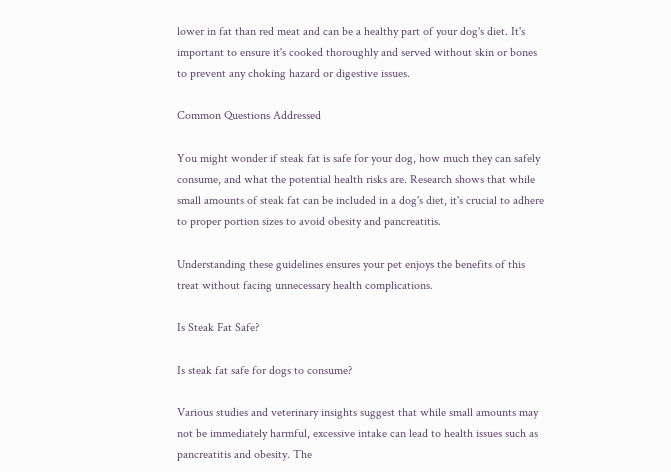lower in fat than red meat and can be a healthy part of your dog's diet. It's important to ensure it's cooked thoroughly and served without skin or bones to prevent any choking hazard or digestive issues.

Common Questions Addressed

You might wonder if steak fat is safe for your dog, how much they can safely consume, and what the potential health risks are. Research shows that while small amounts of steak fat can be included in a dog's diet, it's crucial to adhere to proper portion sizes to avoid obesity and pancreatitis.

Understanding these guidelines ensures your pet enjoys the benefits of this treat without facing unnecessary health complications.

Is Steak Fat Safe?

Is steak fat safe for dogs to consume?

Various studies and veterinary insights suggest that while small amounts may not be immediately harmful, excessive intake can lead to health issues such as pancreatitis and obesity. The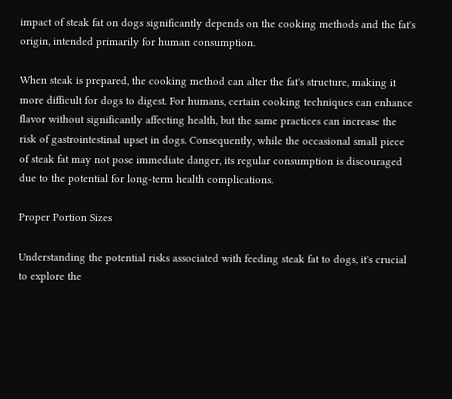impact of steak fat on dogs significantly depends on the cooking methods and the fat's origin, intended primarily for human consumption.

When steak is prepared, the cooking method can alter the fat's structure, making it more difficult for dogs to digest. For humans, certain cooking techniques can enhance flavor without significantly affecting health, but the same practices can increase the risk of gastrointestinal upset in dogs. Consequently, while the occasional small piece of steak fat may not pose immediate danger, its regular consumption is discouraged due to the potential for long-term health complications.

Proper Portion Sizes

Understanding the potential risks associated with feeding steak fat to dogs, it's crucial to explore the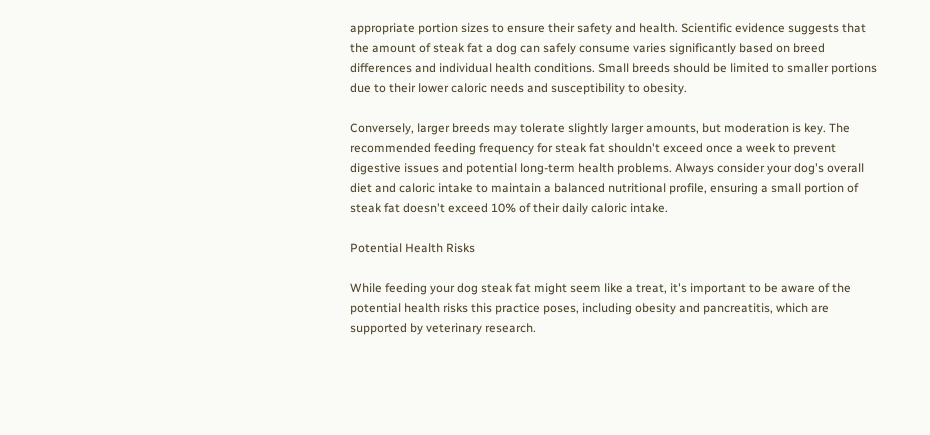appropriate portion sizes to ensure their safety and health. Scientific evidence suggests that the amount of steak fat a dog can safely consume varies significantly based on breed differences and individual health conditions. Small breeds should be limited to smaller portions due to their lower caloric needs and susceptibility to obesity.

Conversely, larger breeds may tolerate slightly larger amounts, but moderation is key. The recommended feeding frequency for steak fat shouldn't exceed once a week to prevent digestive issues and potential long-term health problems. Always consider your dog's overall diet and caloric intake to maintain a balanced nutritional profile, ensuring a small portion of steak fat doesn't exceed 10% of their daily caloric intake.

Potential Health Risks

While feeding your dog steak fat might seem like a treat, it's important to be aware of the potential health risks this practice poses, including obesity and pancreatitis, which are supported by veterinary research.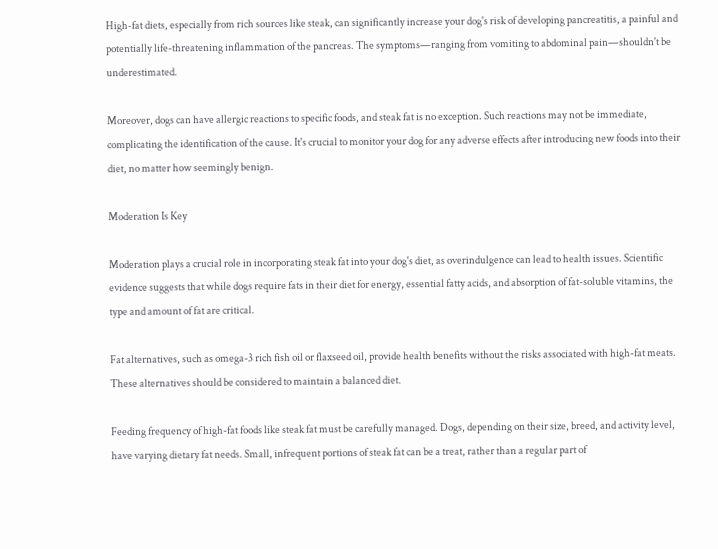High-fat diets, especially from rich sources like steak, can significantly increase your dog's risk of developing pancreatitis, a painful and potentially life-threatening inflammation of the pancreas. The symptoms—ranging from vomiting to abdominal pain—shouldn't be underestimated.

Moreover, dogs can have allergic reactions to specific foods, and steak fat is no exception. Such reactions may not be immediate, complicating the identification of the cause. It's crucial to monitor your dog for any adverse effects after introducing new foods into their diet, no matter how seemingly benign.

Moderation Is Key

Moderation plays a crucial role in incorporating steak fat into your dog's diet, as overindulgence can lead to health issues. Scientific evidence suggests that while dogs require fats in their diet for energy, essential fatty acids, and absorption of fat-soluble vitamins, the type and amount of fat are critical.

Fat alternatives, such as omega-3 rich fish oil or flaxseed oil, provide health benefits without the risks associated with high-fat meats. These alternatives should be considered to maintain a balanced diet.

Feeding frequency of high-fat foods like steak fat must be carefully managed. Dogs, depending on their size, breed, and activity level, have varying dietary fat needs. Small, infrequent portions of steak fat can be a treat, rather than a regular part of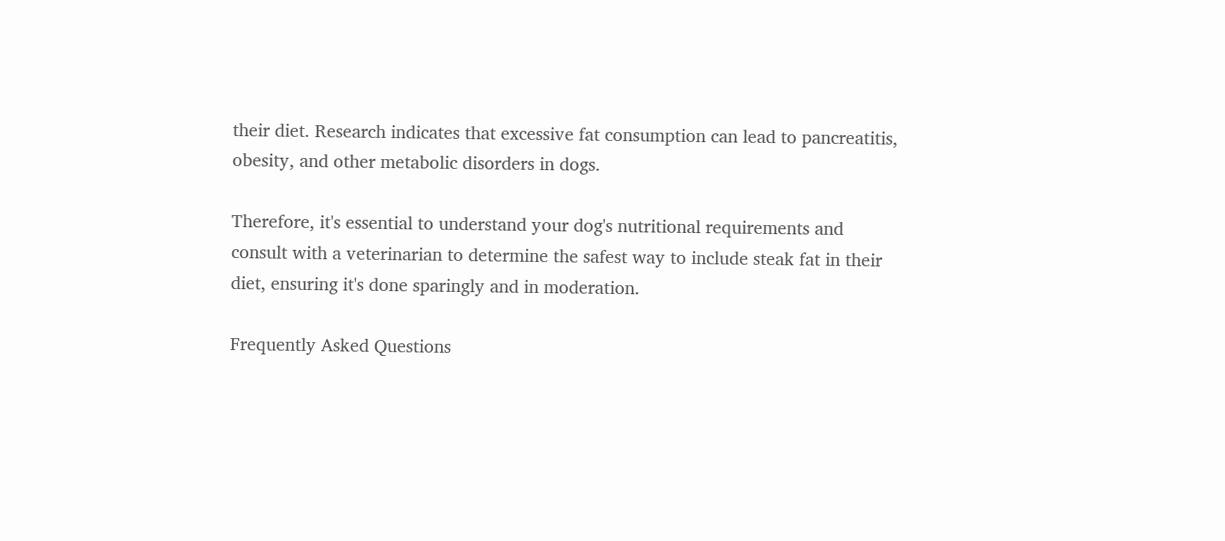their diet. Research indicates that excessive fat consumption can lead to pancreatitis, obesity, and other metabolic disorders in dogs.

Therefore, it's essential to understand your dog's nutritional requirements and consult with a veterinarian to determine the safest way to include steak fat in their diet, ensuring it's done sparingly and in moderation.

Frequently Asked Questions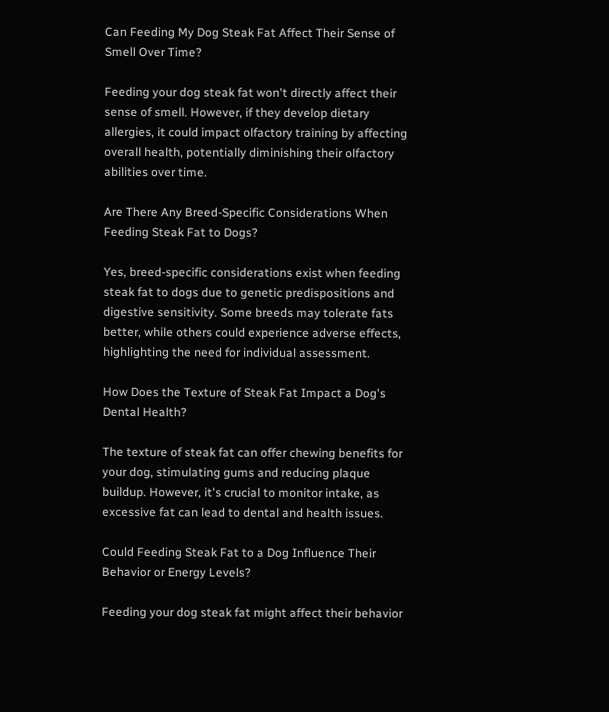Can Feeding My Dog Steak Fat Affect Their Sense of Smell Over Time?

Feeding your dog steak fat won't directly affect their sense of smell. However, if they develop dietary allergies, it could impact olfactory training by affecting overall health, potentially diminishing their olfactory abilities over time.

Are There Any Breed-Specific Considerations When Feeding Steak Fat to Dogs?

Yes, breed-specific considerations exist when feeding steak fat to dogs due to genetic predispositions and digestive sensitivity. Some breeds may tolerate fats better, while others could experience adverse effects, highlighting the need for individual assessment.

How Does the Texture of Steak Fat Impact a Dog's Dental Health?

The texture of steak fat can offer chewing benefits for your dog, stimulating gums and reducing plaque buildup. However, it's crucial to monitor intake, as excessive fat can lead to dental and health issues.

Could Feeding Steak Fat to a Dog Influence Their Behavior or Energy Levels?

Feeding your dog steak fat might affect their behavior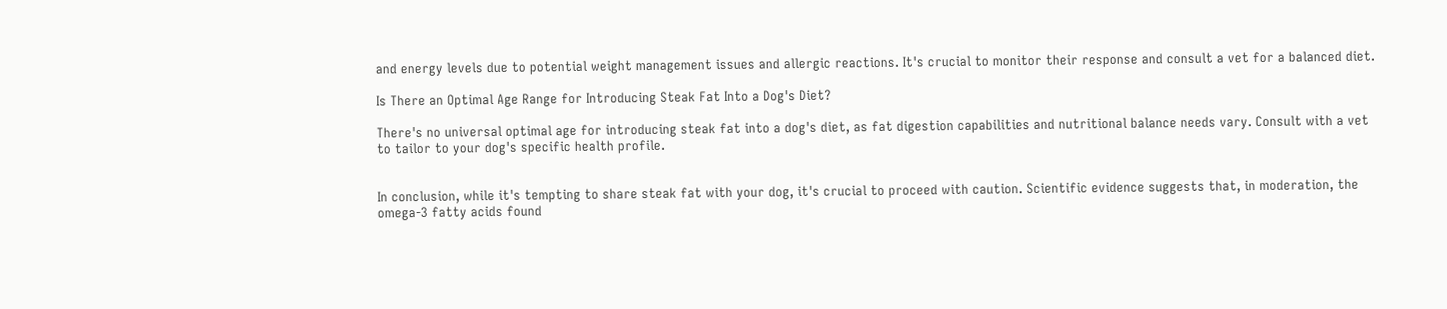and energy levels due to potential weight management issues and allergic reactions. It's crucial to monitor their response and consult a vet for a balanced diet.

Is There an Optimal Age Range for Introducing Steak Fat Into a Dog's Diet?

There's no universal optimal age for introducing steak fat into a dog's diet, as fat digestion capabilities and nutritional balance needs vary. Consult with a vet to tailor to your dog's specific health profile.


In conclusion, while it's tempting to share steak fat with your dog, it's crucial to proceed with caution. Scientific evidence suggests that, in moderation, the omega-3 fatty acids found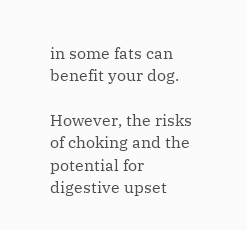in some fats can benefit your dog.

However, the risks of choking and the potential for digestive upset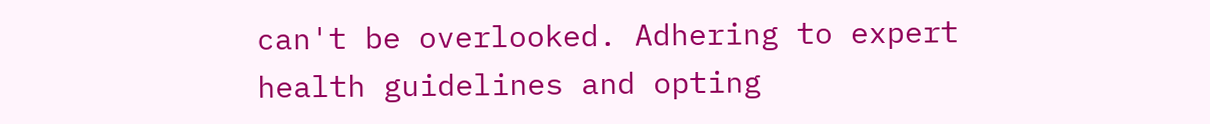can't be overlooked. Adhering to expert health guidelines and opting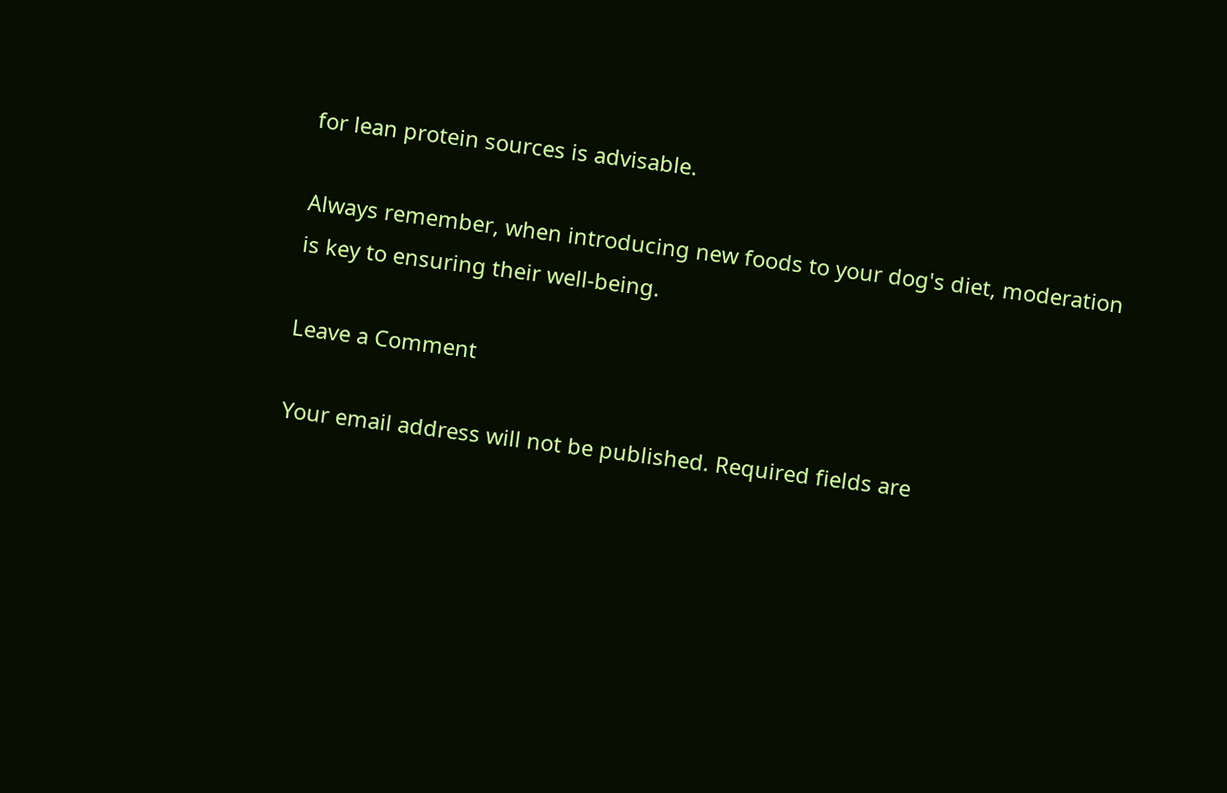for lean protein sources is advisable.

Always remember, when introducing new foods to your dog's diet, moderation is key to ensuring their well-being.

Leave a Comment

Your email address will not be published. Required fields are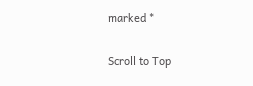marked *

Scroll to Top